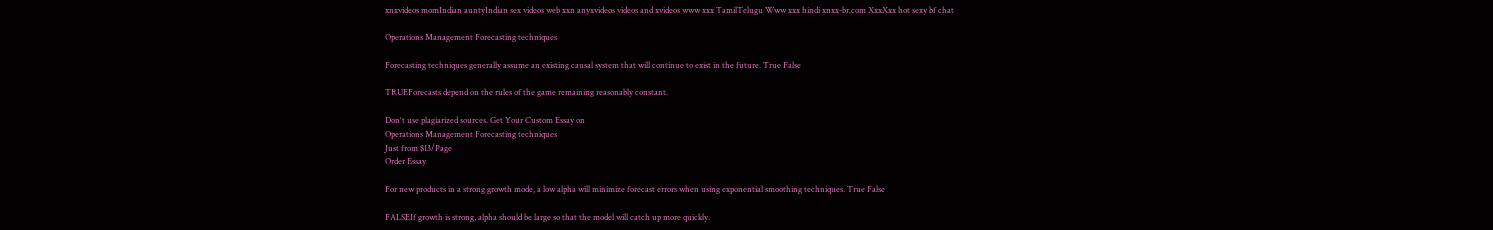xnxvideos momIndian auntyIndian sex videos web xxn anyxvideos videos and xvideos www xxx TamilTelugu Www xxx hindi xnxx-br.com XxxXxx hot sexy bf chat

Operations Management Forecasting techniques

Forecasting techniques generally assume an existing causal system that will continue to exist in the future. True False

TRUEForecasts depend on the rules of the game remaining reasonably constant.

Don't use plagiarized sources. Get Your Custom Essay on
Operations Management Forecasting techniques
Just from $13/Page
Order Essay

For new products in a strong growth mode, a low alpha will minimize forecast errors when using exponential smoothing techniques. True False

FALSEIf growth is strong, alpha should be large so that the model will catch up more quickly.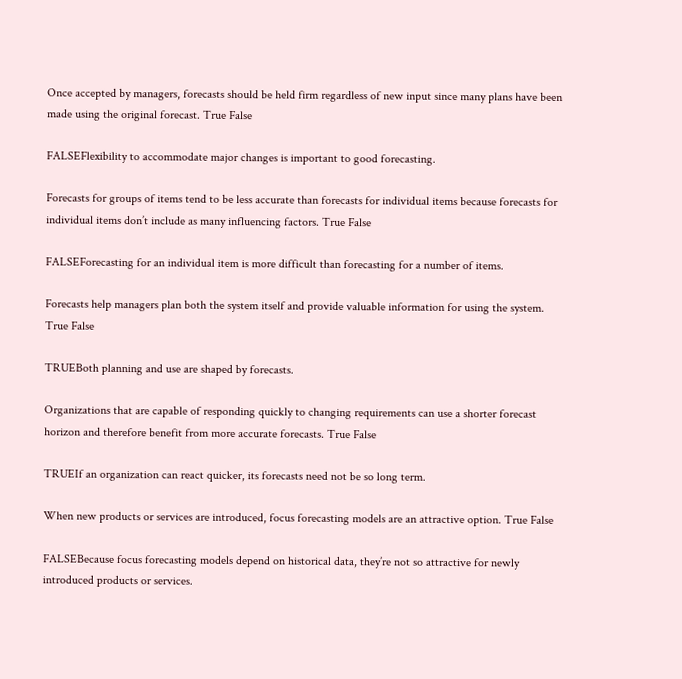Once accepted by managers, forecasts should be held firm regardless of new input since many plans have been made using the original forecast. True False

FALSEFlexibility to accommodate major changes is important to good forecasting.

Forecasts for groups of items tend to be less accurate than forecasts for individual items because forecasts for individual items don’t include as many influencing factors. True False

FALSEForecasting for an individual item is more difficult than forecasting for a number of items.

Forecasts help managers plan both the system itself and provide valuable information for using the system. True False

TRUEBoth planning and use are shaped by forecasts.

Organizations that are capable of responding quickly to changing requirements can use a shorter forecast horizon and therefore benefit from more accurate forecasts. True False

TRUEIf an organization can react quicker, its forecasts need not be so long term.

When new products or services are introduced, focus forecasting models are an attractive option. True False

FALSEBecause focus forecasting models depend on historical data, they’re not so attractive for newly introduced products or services.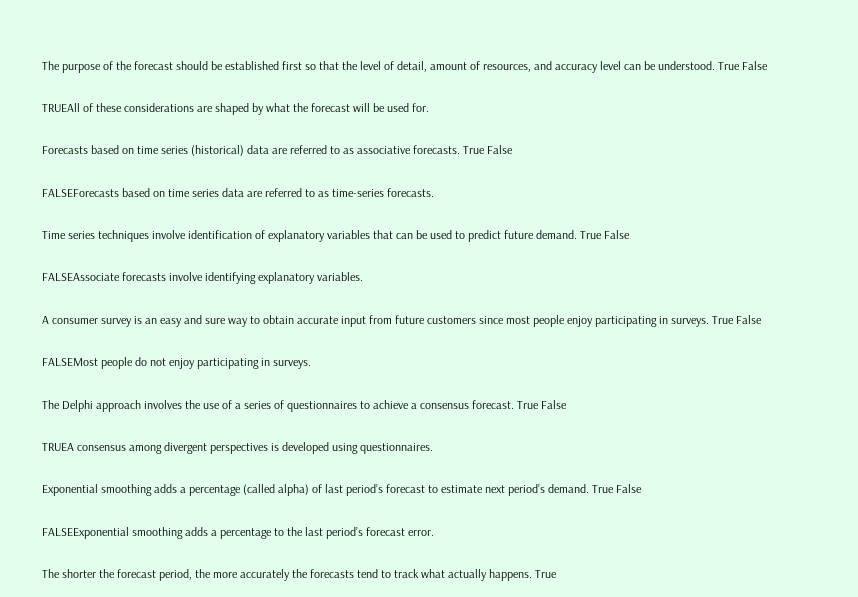The purpose of the forecast should be established first so that the level of detail, amount of resources, and accuracy level can be understood. True False

TRUEAll of these considerations are shaped by what the forecast will be used for.

Forecasts based on time series (historical) data are referred to as associative forecasts. True False

FALSEForecasts based on time series data are referred to as time-series forecasts.

Time series techniques involve identification of explanatory variables that can be used to predict future demand. True False

FALSEAssociate forecasts involve identifying explanatory variables.

A consumer survey is an easy and sure way to obtain accurate input from future customers since most people enjoy participating in surveys. True False

FALSEMost people do not enjoy participating in surveys.

The Delphi approach involves the use of a series of questionnaires to achieve a consensus forecast. True False

TRUEA consensus among divergent perspectives is developed using questionnaires.

Exponential smoothing adds a percentage (called alpha) of last period’s forecast to estimate next period’s demand. True False

FALSEExponential smoothing adds a percentage to the last period’s forecast error.

The shorter the forecast period, the more accurately the forecasts tend to track what actually happens. True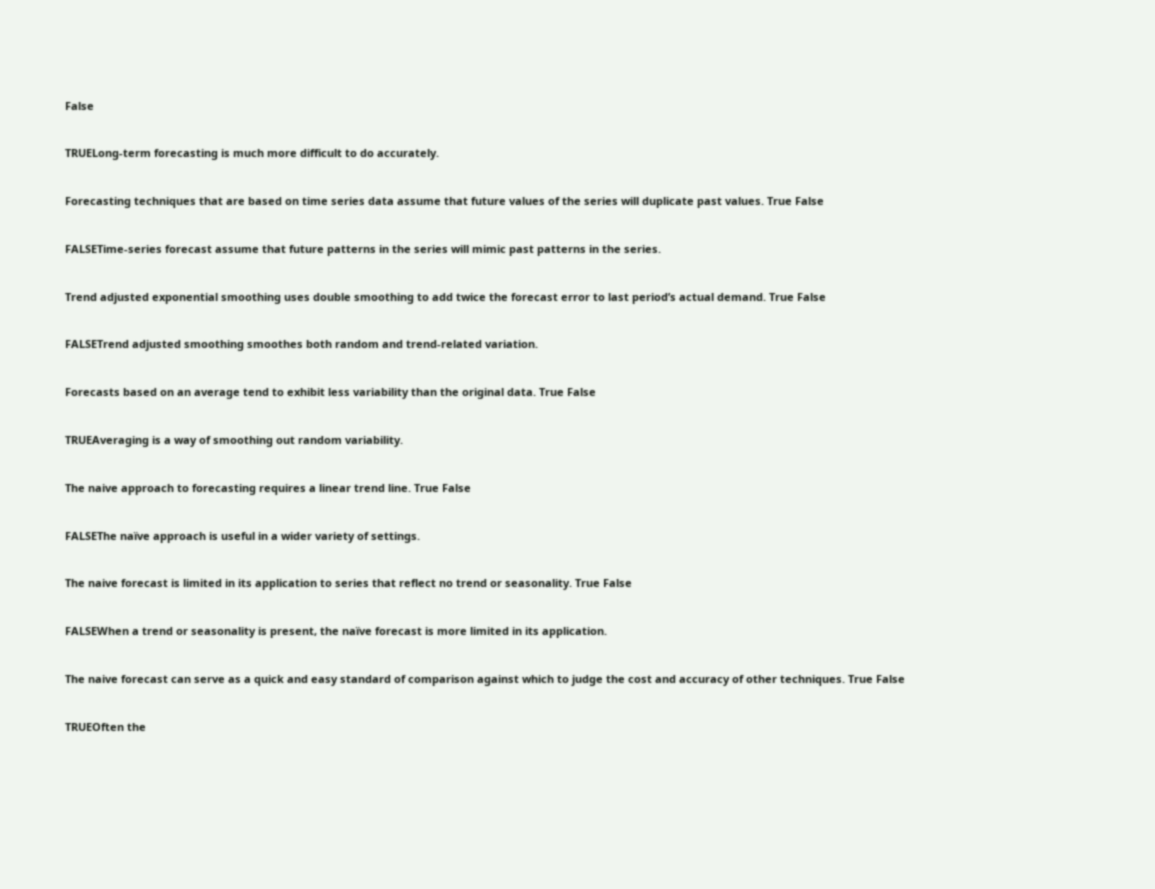False

TRUELong-term forecasting is much more difficult to do accurately.

Forecasting techniques that are based on time series data assume that future values of the series will duplicate past values. True False

FALSETime-series forecast assume that future patterns in the series will mimic past patterns in the series.

Trend adjusted exponential smoothing uses double smoothing to add twice the forecast error to last period’s actual demand. True False

FALSETrend adjusted smoothing smoothes both random and trend-related variation.

Forecasts based on an average tend to exhibit less variability than the original data. True False

TRUEAveraging is a way of smoothing out random variability.

The naive approach to forecasting requires a linear trend line. True False

FALSEThe naïve approach is useful in a wider variety of settings.

The naive forecast is limited in its application to series that reflect no trend or seasonality. True False

FALSEWhen a trend or seasonality is present, the naïve forecast is more limited in its application.

The naive forecast can serve as a quick and easy standard of comparison against which to judge the cost and accuracy of other techniques. True False

TRUEOften the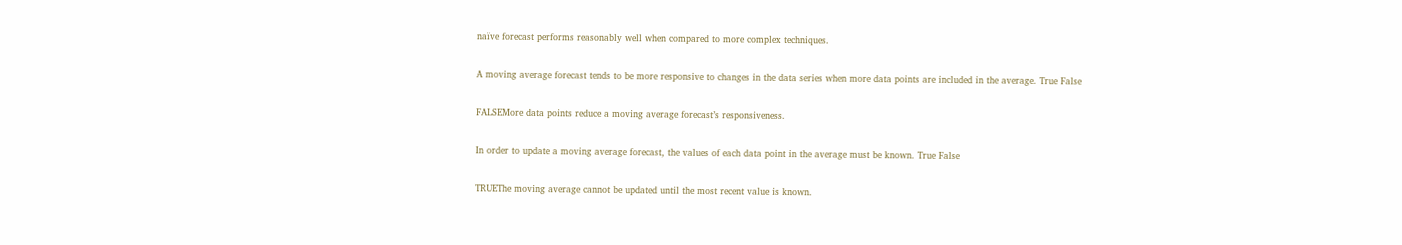naïve forecast performs reasonably well when compared to more complex techniques.

A moving average forecast tends to be more responsive to changes in the data series when more data points are included in the average. True False

FALSEMore data points reduce a moving average forecast’s responsiveness.

In order to update a moving average forecast, the values of each data point in the average must be known. True False

TRUEThe moving average cannot be updated until the most recent value is known.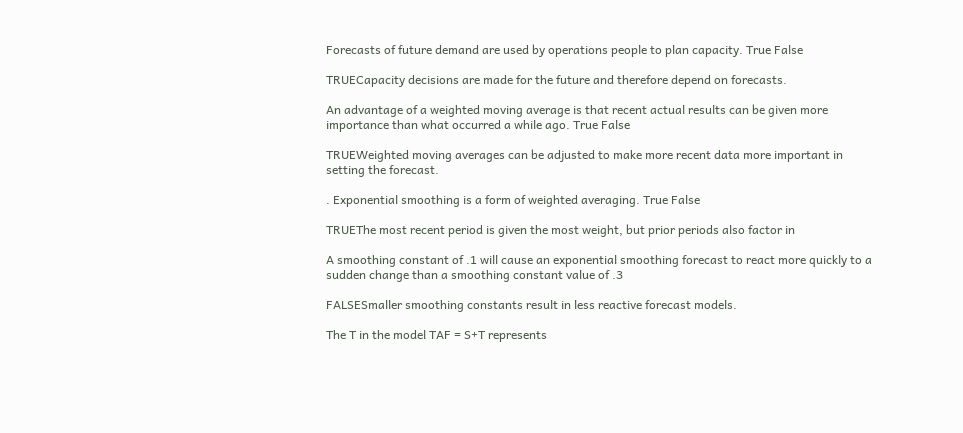Forecasts of future demand are used by operations people to plan capacity. True False

TRUECapacity decisions are made for the future and therefore depend on forecasts.

An advantage of a weighted moving average is that recent actual results can be given more importance than what occurred a while ago. True False

TRUEWeighted moving averages can be adjusted to make more recent data more important in setting the forecast.

. Exponential smoothing is a form of weighted averaging. True False

TRUEThe most recent period is given the most weight, but prior periods also factor in

A smoothing constant of .1 will cause an exponential smoothing forecast to react more quickly to a sudden change than a smoothing constant value of .3

FALSESmaller smoothing constants result in less reactive forecast models.

The T in the model TAF = S+T represents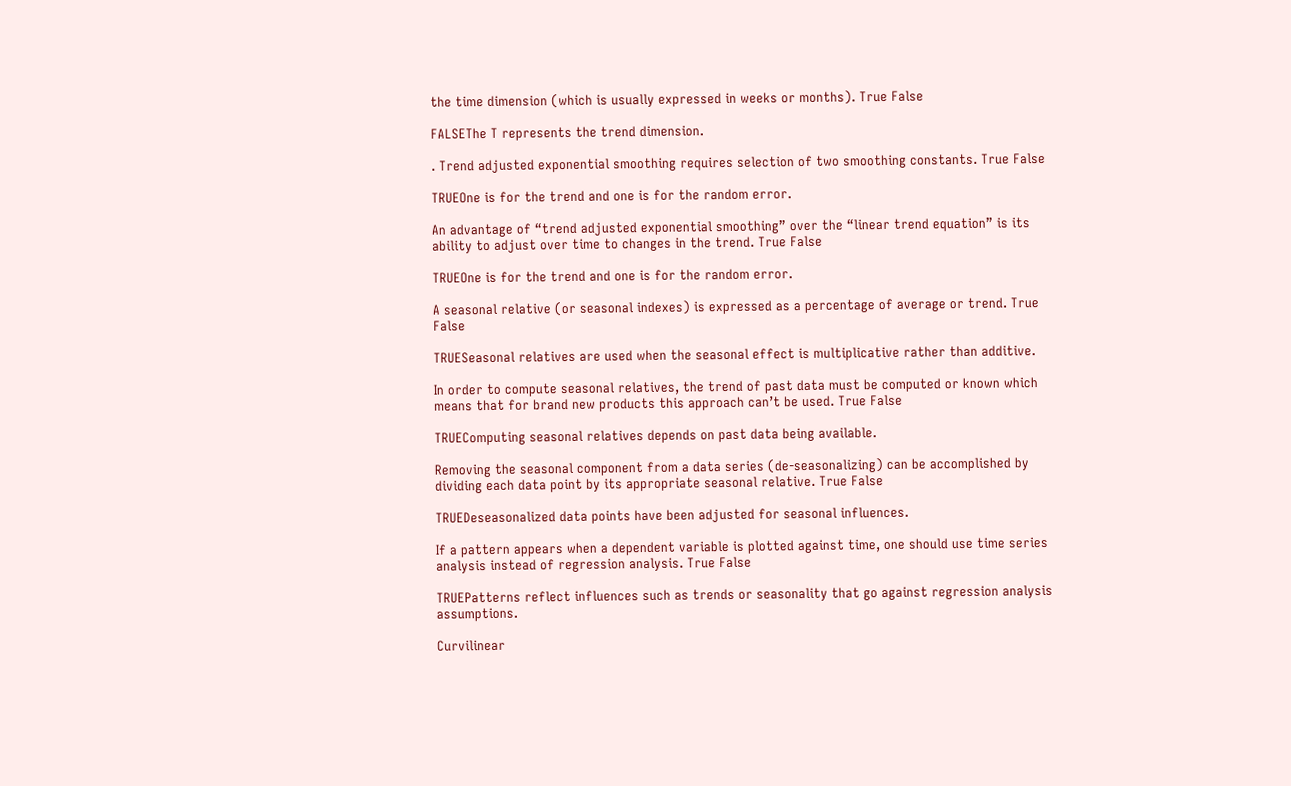the time dimension (which is usually expressed in weeks or months). True False

FALSEThe T represents the trend dimension.

. Trend adjusted exponential smoothing requires selection of two smoothing constants. True False

TRUEOne is for the trend and one is for the random error.

An advantage of “trend adjusted exponential smoothing” over the “linear trend equation” is its ability to adjust over time to changes in the trend. True False

TRUEOne is for the trend and one is for the random error.

A seasonal relative (or seasonal indexes) is expressed as a percentage of average or trend. True False

TRUESeasonal relatives are used when the seasonal effect is multiplicative rather than additive.

In order to compute seasonal relatives, the trend of past data must be computed or known which means that for brand new products this approach can’t be used. True False

TRUEComputing seasonal relatives depends on past data being available.

Removing the seasonal component from a data series (de-seasonalizing) can be accomplished by dividing each data point by its appropriate seasonal relative. True False

TRUEDeseasonalized data points have been adjusted for seasonal influences.

If a pattern appears when a dependent variable is plotted against time, one should use time series analysis instead of regression analysis. True False

TRUEPatterns reflect influences such as trends or seasonality that go against regression analysis assumptions.

Curvilinear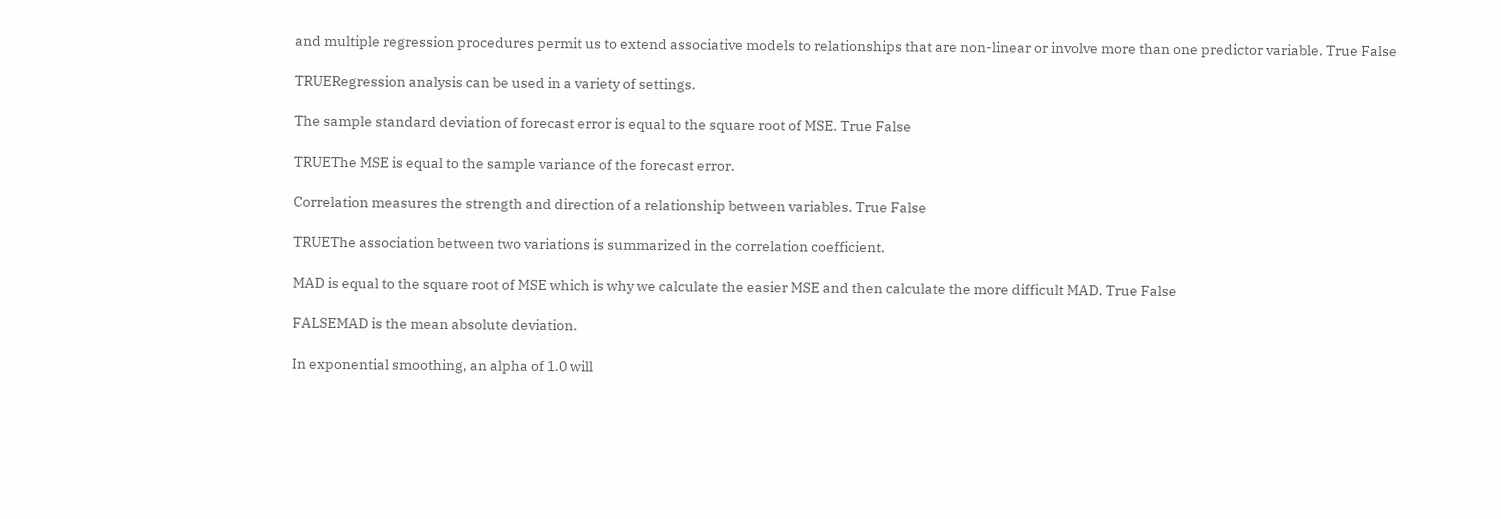and multiple regression procedures permit us to extend associative models to relationships that are non-linear or involve more than one predictor variable. True False

TRUERegression analysis can be used in a variety of settings.

The sample standard deviation of forecast error is equal to the square root of MSE. True False

TRUEThe MSE is equal to the sample variance of the forecast error.

Correlation measures the strength and direction of a relationship between variables. True False

TRUEThe association between two variations is summarized in the correlation coefficient.

MAD is equal to the square root of MSE which is why we calculate the easier MSE and then calculate the more difficult MAD. True False

FALSEMAD is the mean absolute deviation.

In exponential smoothing, an alpha of 1.0 will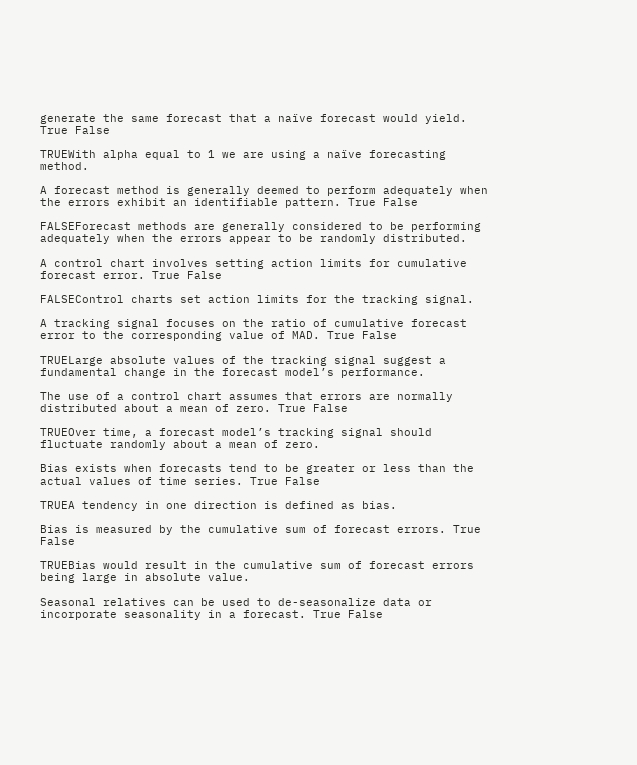generate the same forecast that a naïve forecast would yield. True False

TRUEWith alpha equal to 1 we are using a naïve forecasting method.

A forecast method is generally deemed to perform adequately when the errors exhibit an identifiable pattern. True False

FALSEForecast methods are generally considered to be performing adequately when the errors appear to be randomly distributed.

A control chart involves setting action limits for cumulative forecast error. True False

FALSEControl charts set action limits for the tracking signal.

A tracking signal focuses on the ratio of cumulative forecast error to the corresponding value of MAD. True False

TRUELarge absolute values of the tracking signal suggest a fundamental change in the forecast model’s performance.

The use of a control chart assumes that errors are normally distributed about a mean of zero. True False

TRUEOver time, a forecast model’s tracking signal should fluctuate randomly about a mean of zero.

Bias exists when forecasts tend to be greater or less than the actual values of time series. True False

TRUEA tendency in one direction is defined as bias.

Bias is measured by the cumulative sum of forecast errors. True False

TRUEBias would result in the cumulative sum of forecast errors being large in absolute value.

Seasonal relatives can be used to de-seasonalize data or incorporate seasonality in a forecast. True False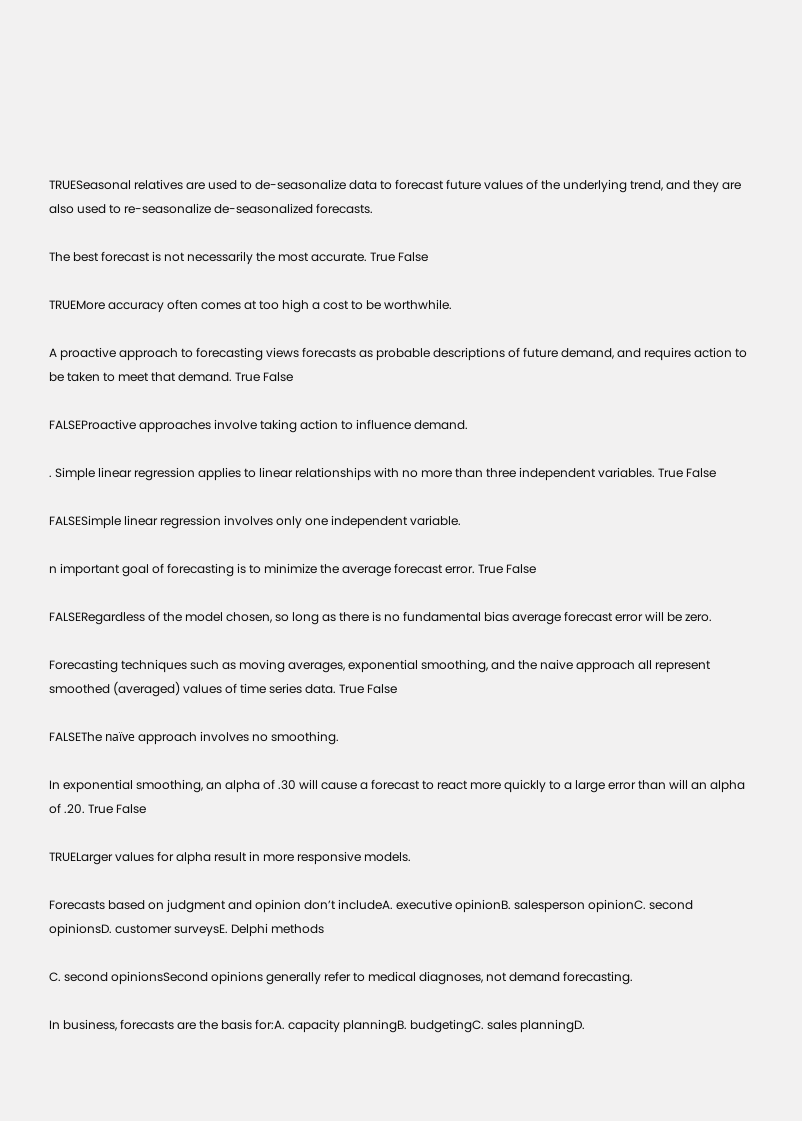TRUESeasonal relatives are used to de-seasonalize data to forecast future values of the underlying trend, and they are also used to re-seasonalize de-seasonalized forecasts.

The best forecast is not necessarily the most accurate. True False

TRUEMore accuracy often comes at too high a cost to be worthwhile.

A proactive approach to forecasting views forecasts as probable descriptions of future demand, and requires action to be taken to meet that demand. True False

FALSEProactive approaches involve taking action to influence demand.

. Simple linear regression applies to linear relationships with no more than three independent variables. True False

FALSESimple linear regression involves only one independent variable.

n important goal of forecasting is to minimize the average forecast error. True False

FALSERegardless of the model chosen, so long as there is no fundamental bias average forecast error will be zero.

Forecasting techniques such as moving averages, exponential smoothing, and the naive approach all represent smoothed (averaged) values of time series data. True False

FALSEThe naïve approach involves no smoothing.

In exponential smoothing, an alpha of .30 will cause a forecast to react more quickly to a large error than will an alpha of .20. True False

TRUELarger values for alpha result in more responsive models.

Forecasts based on judgment and opinion don’t includeA. executive opinionB. salesperson opinionC. second opinionsD. customer surveysE. Delphi methods

C. second opinionsSecond opinions generally refer to medical diagnoses, not demand forecasting.

In business, forecasts are the basis for:A. capacity planningB. budgetingC. sales planningD.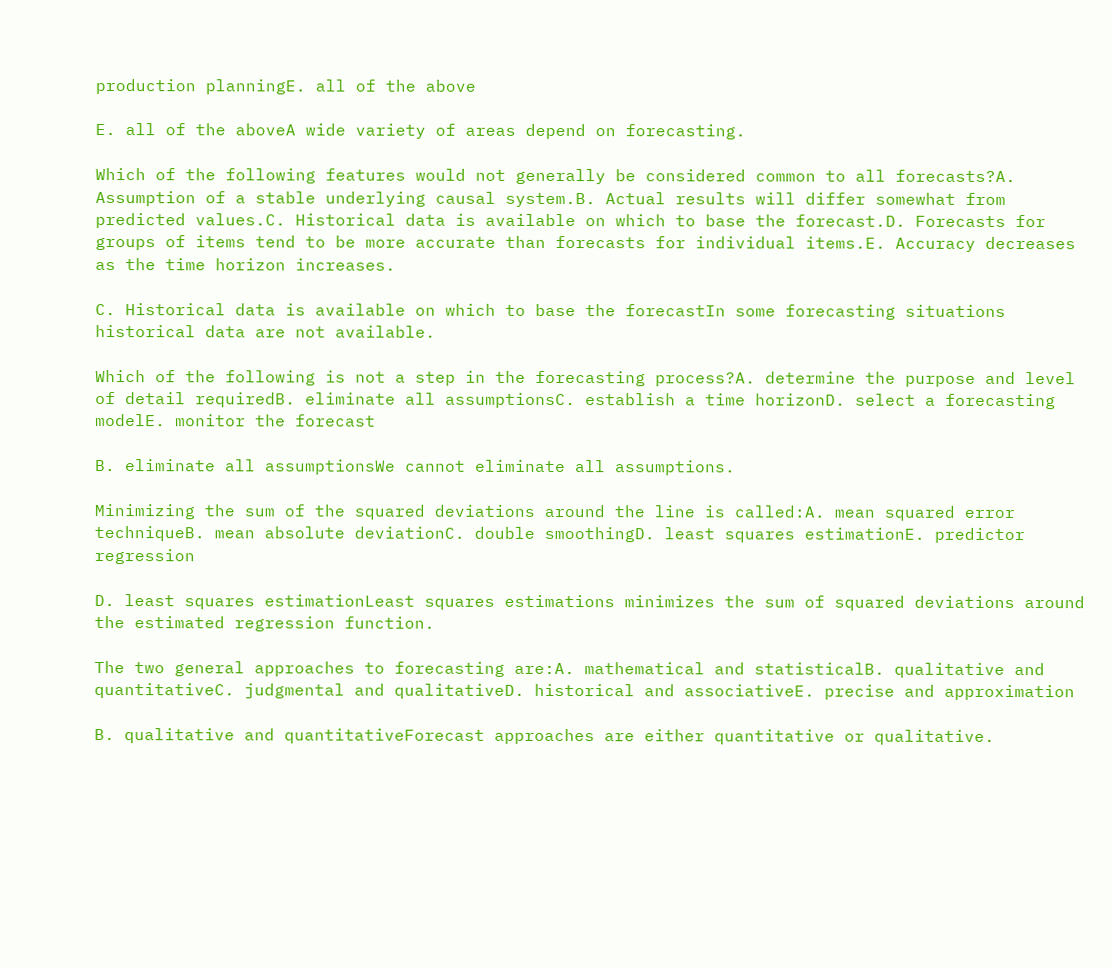production planningE. all of the above

E. all of the aboveA wide variety of areas depend on forecasting.

Which of the following features would not generally be considered common to all forecasts?A. Assumption of a stable underlying causal system.B. Actual results will differ somewhat from predicted values.C. Historical data is available on which to base the forecast.D. Forecasts for groups of items tend to be more accurate than forecasts for individual items.E. Accuracy decreases as the time horizon increases.

C. Historical data is available on which to base the forecastIn some forecasting situations historical data are not available.

Which of the following is not a step in the forecasting process?A. determine the purpose and level of detail requiredB. eliminate all assumptionsC. establish a time horizonD. select a forecasting modelE. monitor the forecast

B. eliminate all assumptionsWe cannot eliminate all assumptions.

Minimizing the sum of the squared deviations around the line is called:A. mean squared error techniqueB. mean absolute deviationC. double smoothingD. least squares estimationE. predictor regression

D. least squares estimationLeast squares estimations minimizes the sum of squared deviations around the estimated regression function.

The two general approaches to forecasting are:A. mathematical and statisticalB. qualitative and quantitativeC. judgmental and qualitativeD. historical and associativeE. precise and approximation

B. qualitative and quantitativeForecast approaches are either quantitative or qualitative.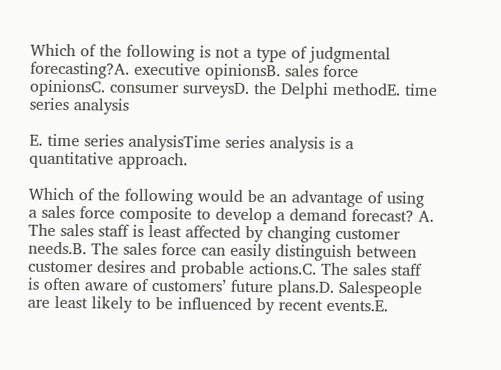Which of the following is not a type of judgmental forecasting?A. executive opinionsB. sales force opinionsC. consumer surveysD. the Delphi methodE. time series analysis

E. time series analysisTime series analysis is a quantitative approach.

Which of the following would be an advantage of using a sales force composite to develop a demand forecast? A. The sales staff is least affected by changing customer needs.B. The sales force can easily distinguish between customer desires and probable actions.C. The sales staff is often aware of customers’ future plans.D. Salespeople are least likely to be influenced by recent events.E.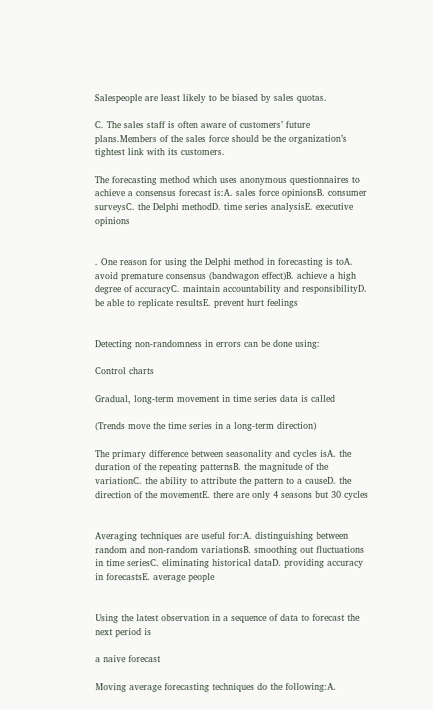Salespeople are least likely to be biased by sales quotas.

C. The sales staff is often aware of customers’ future plans.Members of the sales force should be the organization’s tightest link with its customers.

The forecasting method which uses anonymous questionnaires to achieve a consensus forecast is:A. sales force opinionsB. consumer surveysC. the Delphi methodD. time series analysisE. executive opinions


. One reason for using the Delphi method in forecasting is toA. avoid premature consensus (bandwagon effect)B. achieve a high degree of accuracyC. maintain accountability and responsibilityD. be able to replicate resultsE. prevent hurt feelings


Detecting non-randomness in errors can be done using:

Control charts

Gradual, long-term movement in time series data is called

(Trends move the time series in a long-term direction)

The primary difference between seasonality and cycles isA. the duration of the repeating patternsB. the magnitude of the variationC. the ability to attribute the pattern to a causeD. the direction of the movementE. there are only 4 seasons but 30 cycles


Averaging techniques are useful for:A. distinguishing between random and non-random variationsB. smoothing out fluctuations in time seriesC. eliminating historical dataD. providing accuracy in forecastsE. average people


Using the latest observation in a sequence of data to forecast the next period is

a naive forecast

Moving average forecasting techniques do the following:A.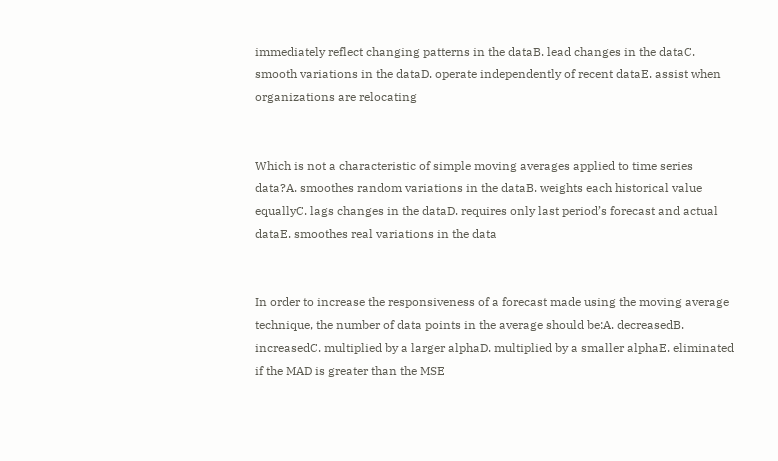immediately reflect changing patterns in the dataB. lead changes in the dataC. smooth variations in the dataD. operate independently of recent dataE. assist when organizations are relocating


Which is not a characteristic of simple moving averages applied to time series data?A. smoothes random variations in the dataB. weights each historical value equallyC. lags changes in the dataD. requires only last period’s forecast and actual dataE. smoothes real variations in the data


In order to increase the responsiveness of a forecast made using the moving average technique, the number of data points in the average should be:A. decreasedB. increasedC. multiplied by a larger alphaD. multiplied by a smaller alphaE. eliminated if the MAD is greater than the MSE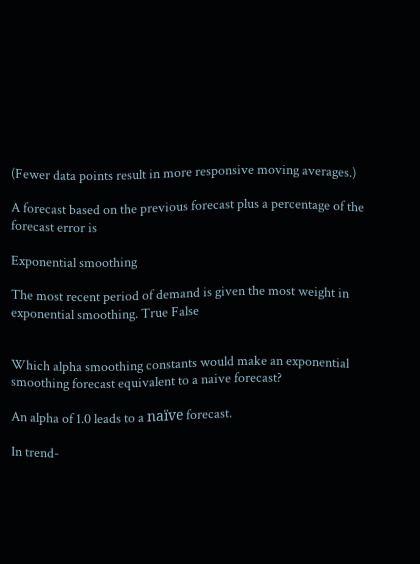(Fewer data points result in more responsive moving averages.)

A forecast based on the previous forecast plus a percentage of the forecast error is

Exponential smoothing

The most recent period of demand is given the most weight in exponential smoothing. True False


Which alpha smoothing constants would make an exponential smoothing forecast equivalent to a naive forecast?

An alpha of 1.0 leads to a naïve forecast.

In trend-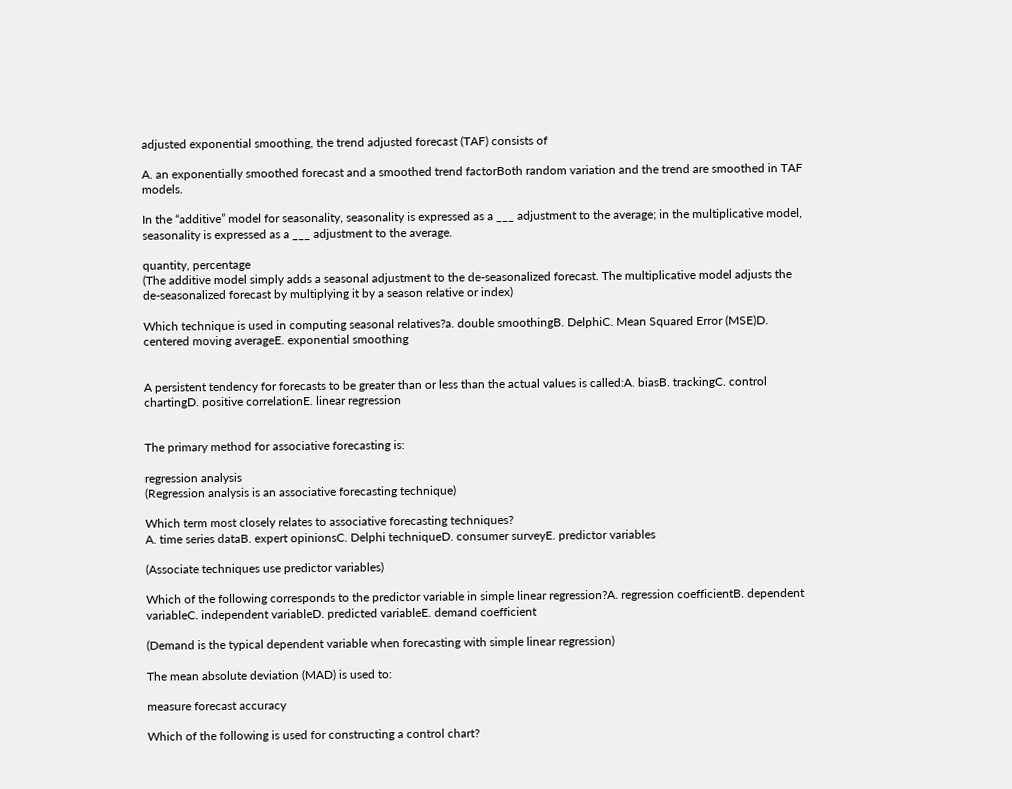adjusted exponential smoothing, the trend adjusted forecast (TAF) consists of

A. an exponentially smoothed forecast and a smoothed trend factorBoth random variation and the trend are smoothed in TAF models.

In the “additive” model for seasonality, seasonality is expressed as a ___ adjustment to the average; in the multiplicative model, seasonality is expressed as a ___ adjustment to the average.

quantity, percentage
(The additive model simply adds a seasonal adjustment to the de-seasonalized forecast. The multiplicative model adjusts the de-seasonalized forecast by multiplying it by a season relative or index)

Which technique is used in computing seasonal relatives?a. double smoothingB. DelphiC. Mean Squared Error (MSE)D. centered moving averageE. exponential smoothing


A persistent tendency for forecasts to be greater than or less than the actual values is called:A. biasB. trackingC. control chartingD. positive correlationE. linear regression


The primary method for associative forecasting is:

regression analysis
(Regression analysis is an associative forecasting technique)

Which term most closely relates to associative forecasting techniques?
A. time series dataB. expert opinionsC. Delphi techniqueD. consumer surveyE. predictor variables

(Associate techniques use predictor variables)

Which of the following corresponds to the predictor variable in simple linear regression?A. regression coefficientB. dependent variableC. independent variableD. predicted variableE. demand coefficient

(Demand is the typical dependent variable when forecasting with simple linear regression)

The mean absolute deviation (MAD) is used to:

measure forecast accuracy

Which of the following is used for constructing a control chart?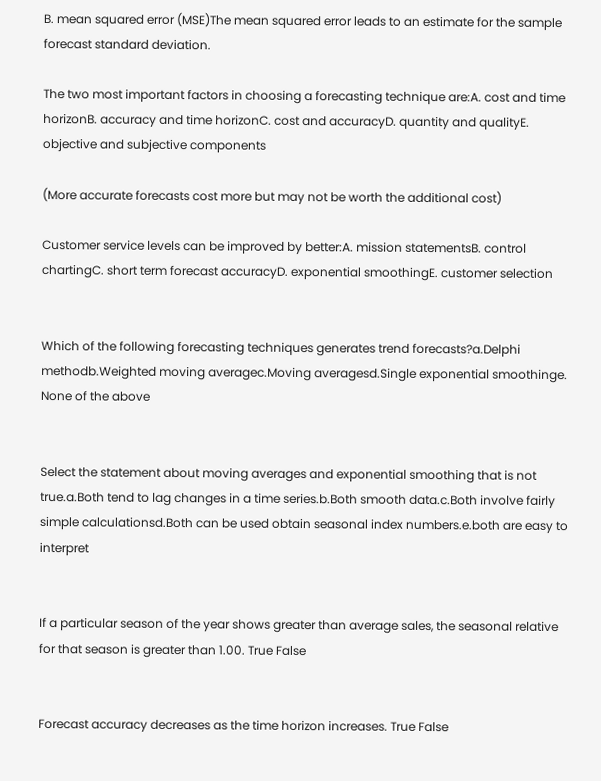B. mean squared error (MSE)The mean squared error leads to an estimate for the sample forecast standard deviation.

The two most important factors in choosing a forecasting technique are:A. cost and time horizonB. accuracy and time horizonC. cost and accuracyD. quantity and qualityE. objective and subjective components

(More accurate forecasts cost more but may not be worth the additional cost)

Customer service levels can be improved by better:A. mission statementsB. control chartingC. short term forecast accuracyD. exponential smoothingE. customer selection


Which of the following forecasting techniques generates trend forecasts?a.Delphi methodb.Weighted moving averagec.Moving averagesd.Single exponential smoothinge. None of the above


Select the statement about moving averages and exponential smoothing that is not true.a.Both tend to lag changes in a time series.b.Both smooth data.c.Both involve fairly simple calculationsd.Both can be used obtain seasonal index numbers.e.both are easy to interpret


If a particular season of the year shows greater than average sales, the seasonal relative for that season is greater than 1.00. True False


Forecast accuracy decreases as the time horizon increases. True False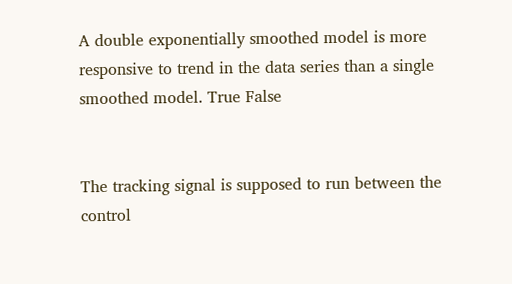A double exponentially smoothed model is more responsive to trend in the data series than a single smoothed model. True False


The tracking signal is supposed to run between the control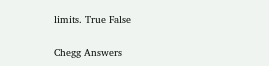limits. True False


Chegg Answers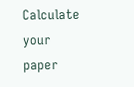Calculate your paper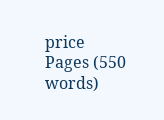price
Pages (550 words)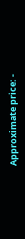Approximate price: -